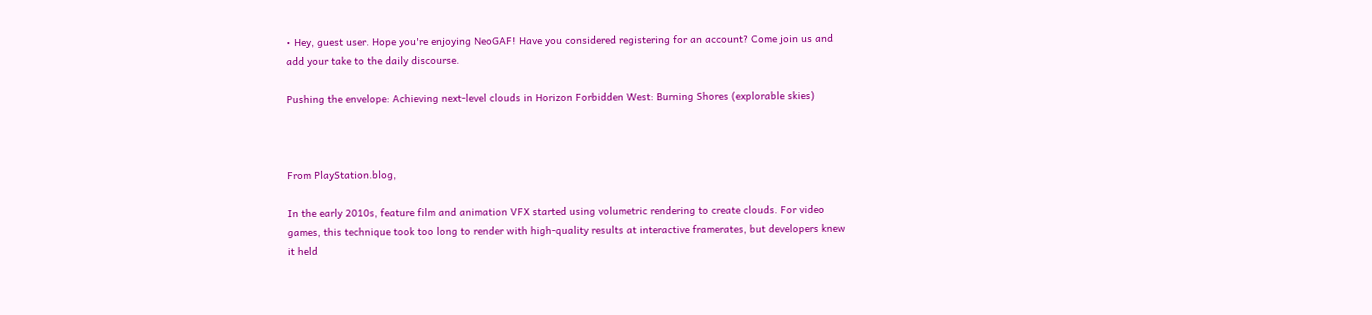• Hey, guest user. Hope you're enjoying NeoGAF! Have you considered registering for an account? Come join us and add your take to the daily discourse.

Pushing the envelope: Achieving next-level clouds in Horizon Forbidden West: Burning Shores (explorable skies)



From PlayStation.blog,

In the early 2010s, feature film and animation VFX started using volumetric rendering to create clouds. For video games, this technique took too long to render with high-quality results at interactive framerates, but developers knew it held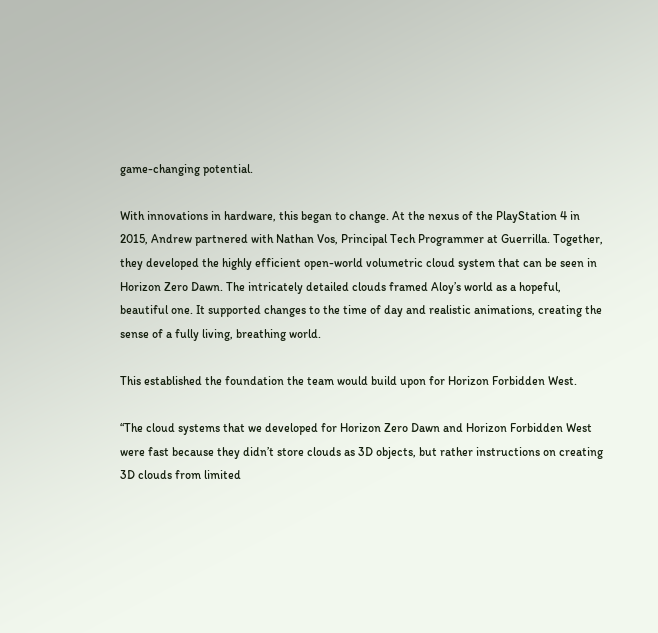game-changing potential.

With innovations in hardware, this began to change. At the nexus of the PlayStation 4 in 2015, Andrew partnered with Nathan Vos, Principal Tech Programmer at Guerrilla. Together, they developed the highly efficient open-world volumetric cloud system that can be seen in Horizon Zero Dawn. The intricately detailed clouds framed Aloy’s world as a hopeful, beautiful one. It supported changes to the time of day and realistic animations, creating the sense of a fully living, breathing world.

This established the foundation the team would build upon for Horizon Forbidden West.

“The cloud systems that we developed for Horizon Zero Dawn and Horizon Forbidden West were fast because they didn’t store clouds as 3D objects, but rather instructions on creating 3D clouds from limited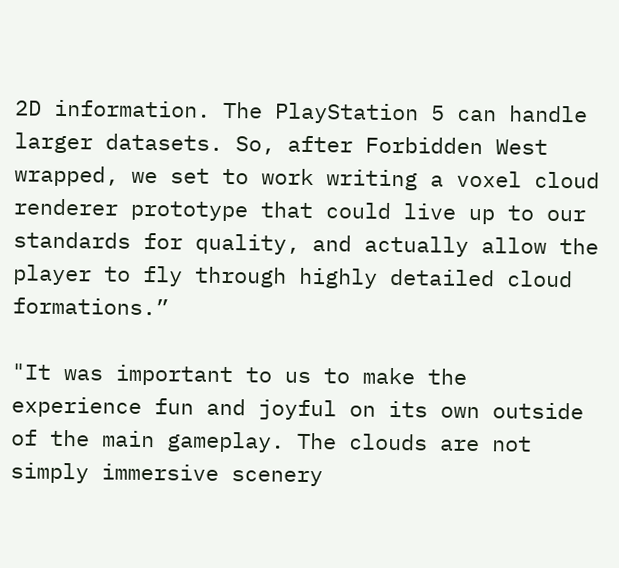2D information. The PlayStation 5 can handle larger datasets. So, after Forbidden West wrapped, we set to work writing a voxel cloud renderer prototype that could live up to our standards for quality, and actually allow the player to fly through highly detailed cloud formations.”

"It was important to us to make the experience fun and joyful on its own outside of the main gameplay. The clouds are not simply immersive scenery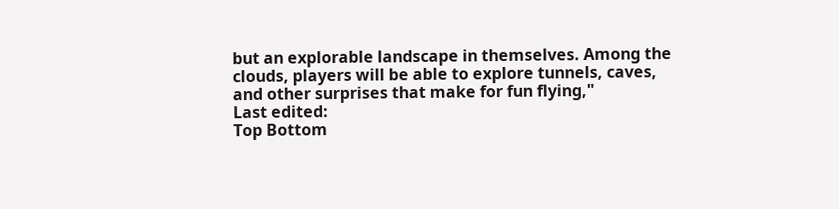but an explorable landscape in themselves. Among the clouds, players will be able to explore tunnels, caves, and other surprises that make for fun flying,"
Last edited:
Top Bottom